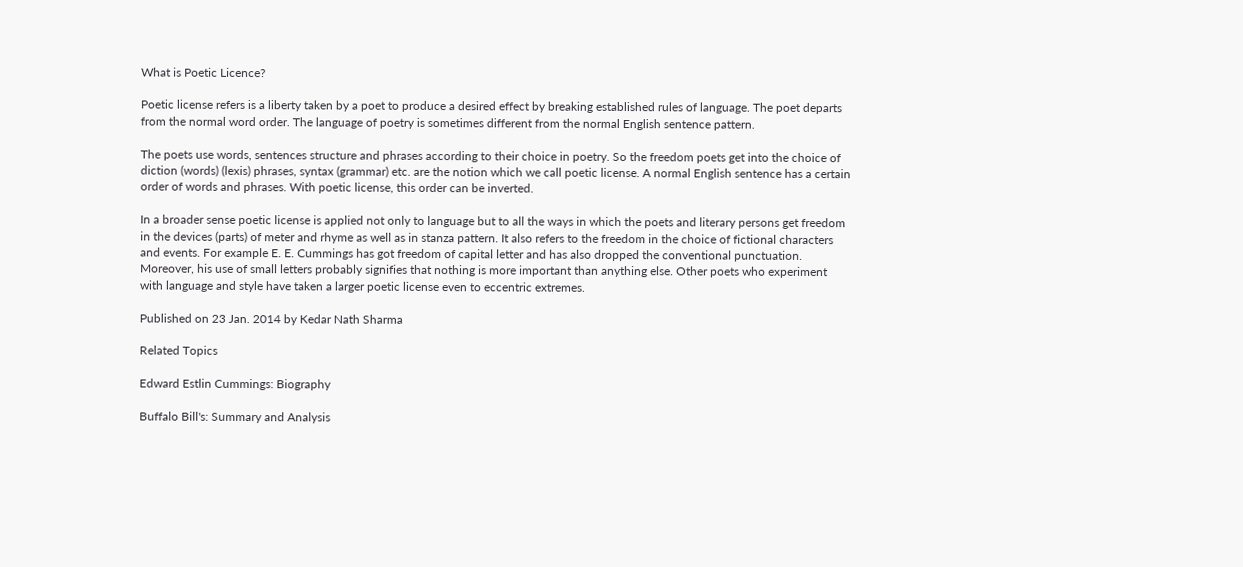What is Poetic Licence?

Poetic license refers is a liberty taken by a poet to produce a desired effect by breaking established rules of language. The poet departs from the normal word order. The language of poetry is sometimes different from the normal English sentence pattern.

The poets use words, sentences structure and phrases according to their choice in poetry. So the freedom poets get into the choice of diction (words) (lexis) phrases, syntax (grammar) etc. are the notion which we call poetic license. A normal English sentence has a certain order of words and phrases. With poetic license, this order can be inverted.

In a broader sense poetic license is applied not only to language but to all the ways in which the poets and literary persons get freedom in the devices (parts) of meter and rhyme as well as in stanza pattern. It also refers to the freedom in the choice of fictional characters and events. For example E. E. Cummings has got freedom of capital letter and has also dropped the conventional punctuation. Moreover, his use of small letters probably signifies that nothing is more important than anything else. Other poets who experiment with language and style have taken a larger poetic license even to eccentric extremes.

Published on 23 Jan. 2014 by Kedar Nath Sharma

Related Topics

Edward Estlin Cummings: Biography

Buffalo Bill's: Summary and Analysis